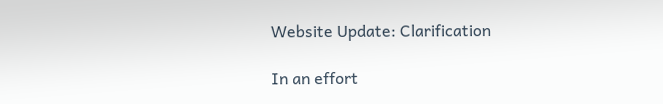Website Update: Clarification

In an effort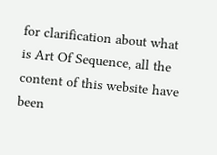for clarification about what is Art Of Sequence, all the content of this website have been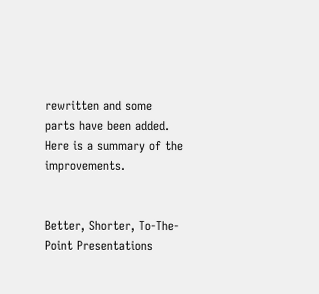rewritten and some parts have been added. Here is a summary of the improvements.


Better, Shorter, To-The-Point Presentations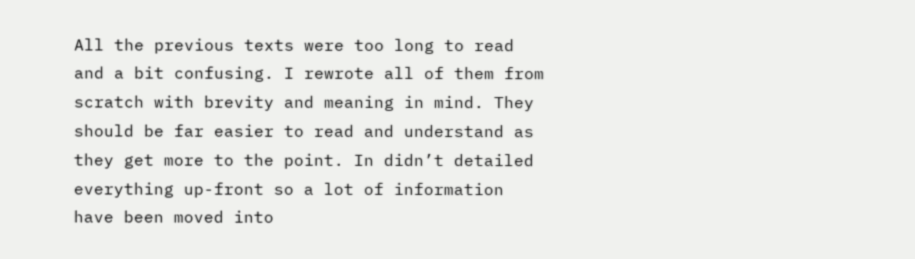All the previous texts were too long to read and a bit confusing. I rewrote all of them from scratch with brevity and meaning in mind. They should be far easier to read and understand as they get more to the point. In didn’t detailed everything up-front so a lot of information have been moved into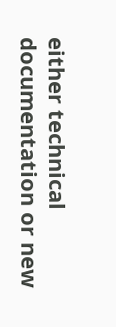either technical documentation or new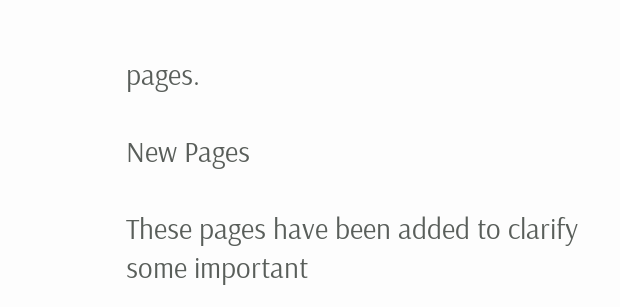pages.

New Pages

These pages have been added to clarify some important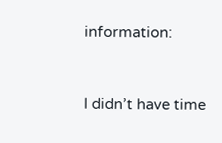information:


I didn’t have time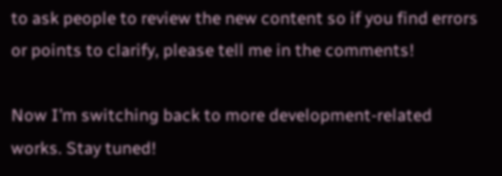to ask people to review the new content so if you find errors or points to clarify, please tell me in the comments!

Now I’m switching back to more development-related works. Stay tuned!